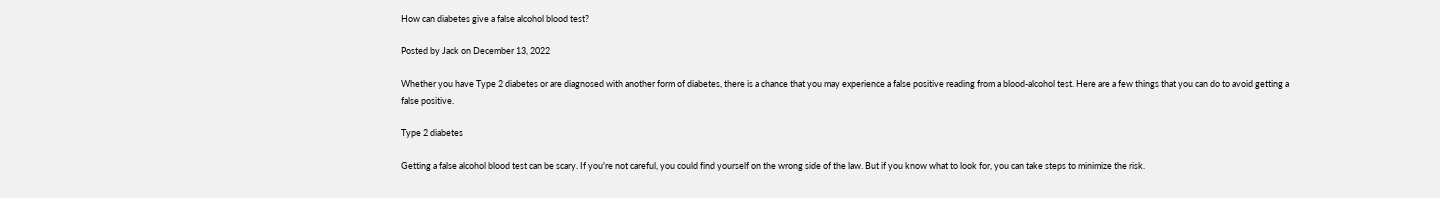How can diabetes give a false alcohol blood test?

Posted by Jack on December 13, 2022

Whether you have Type 2 diabetes or are diagnosed with another form of diabetes, there is a chance that you may experience a false positive reading from a blood-alcohol test. Here are a few things that you can do to avoid getting a false positive.

Type 2 diabetes

Getting a false alcohol blood test can be scary. If you're not careful, you could find yourself on the wrong side of the law. But if you know what to look for, you can take steps to minimize the risk.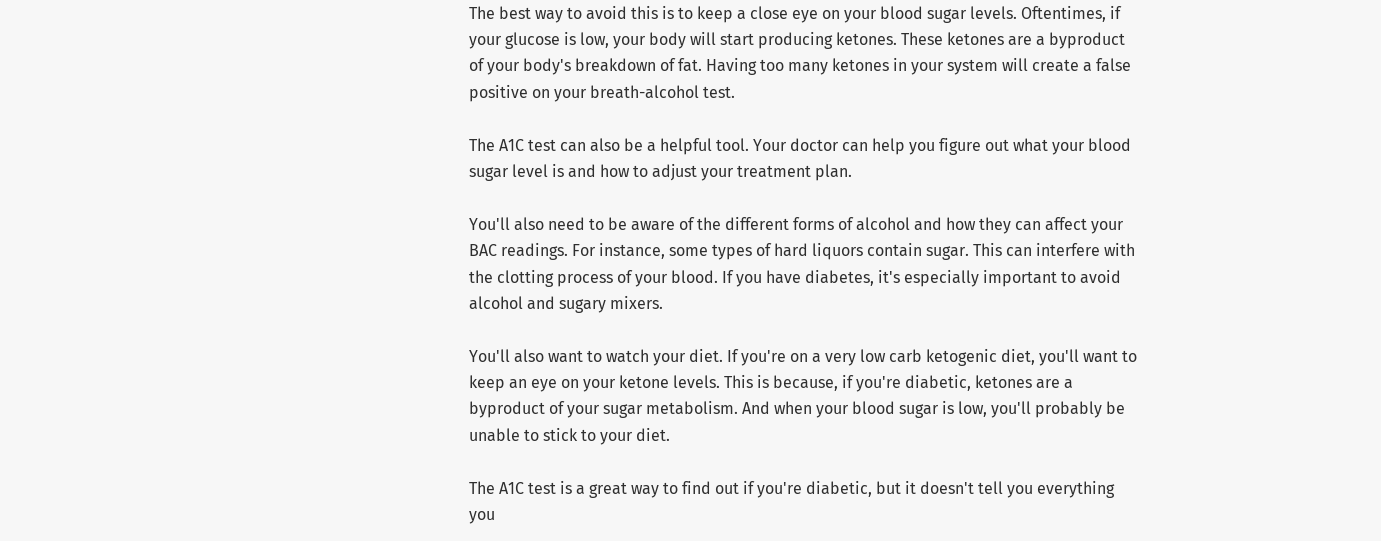The best way to avoid this is to keep a close eye on your blood sugar levels. Oftentimes, if your glucose is low, your body will start producing ketones. These ketones are a byproduct of your body's breakdown of fat. Having too many ketones in your system will create a false positive on your breath-alcohol test.

The A1C test can also be a helpful tool. Your doctor can help you figure out what your blood sugar level is and how to adjust your treatment plan.

You'll also need to be aware of the different forms of alcohol and how they can affect your BAC readings. For instance, some types of hard liquors contain sugar. This can interfere with the clotting process of your blood. If you have diabetes, it's especially important to avoid alcohol and sugary mixers.

You'll also want to watch your diet. If you're on a very low carb ketogenic diet, you'll want to keep an eye on your ketone levels. This is because, if you're diabetic, ketones are a byproduct of your sugar metabolism. And when your blood sugar is low, you'll probably be unable to stick to your diet.

The A1C test is a great way to find out if you're diabetic, but it doesn't tell you everything you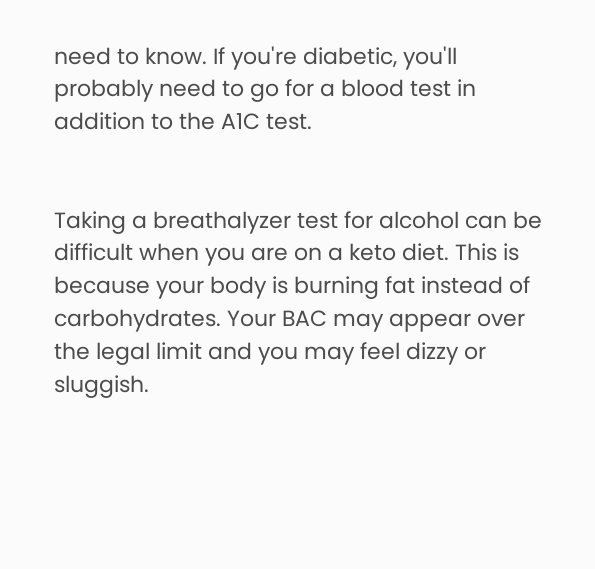need to know. If you're diabetic, you'll probably need to go for a blood test in addition to the A1C test.


Taking a breathalyzer test for alcohol can be difficult when you are on a keto diet. This is because your body is burning fat instead of carbohydrates. Your BAC may appear over the legal limit and you may feel dizzy or sluggish.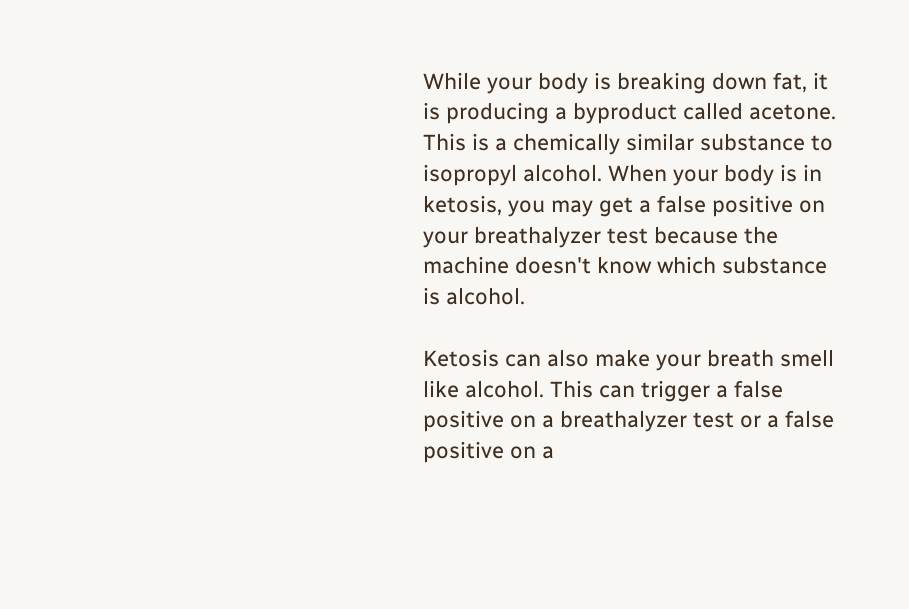While your body is breaking down fat, it is producing a byproduct called acetone. This is a chemically similar substance to isopropyl alcohol. When your body is in ketosis, you may get a false positive on your breathalyzer test because the machine doesn't know which substance is alcohol.

Ketosis can also make your breath smell like alcohol. This can trigger a false positive on a breathalyzer test or a false positive on a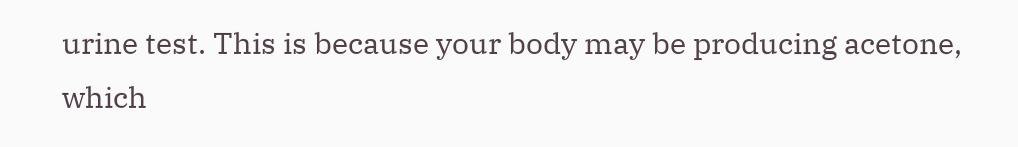urine test. This is because your body may be producing acetone, which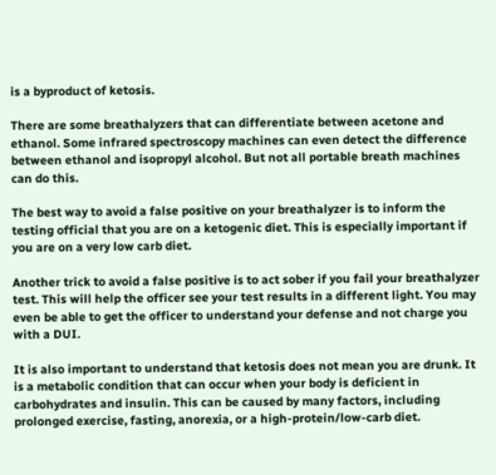is a byproduct of ketosis.

There are some breathalyzers that can differentiate between acetone and ethanol. Some infrared spectroscopy machines can even detect the difference between ethanol and isopropyl alcohol. But not all portable breath machines can do this.

The best way to avoid a false positive on your breathalyzer is to inform the testing official that you are on a ketogenic diet. This is especially important if you are on a very low carb diet.

Another trick to avoid a false positive is to act sober if you fail your breathalyzer test. This will help the officer see your test results in a different light. You may even be able to get the officer to understand your defense and not charge you with a DUI.

It is also important to understand that ketosis does not mean you are drunk. It is a metabolic condition that can occur when your body is deficient in carbohydrates and insulin. This can be caused by many factors, including prolonged exercise, fasting, anorexia, or a high-protein/low-carb diet.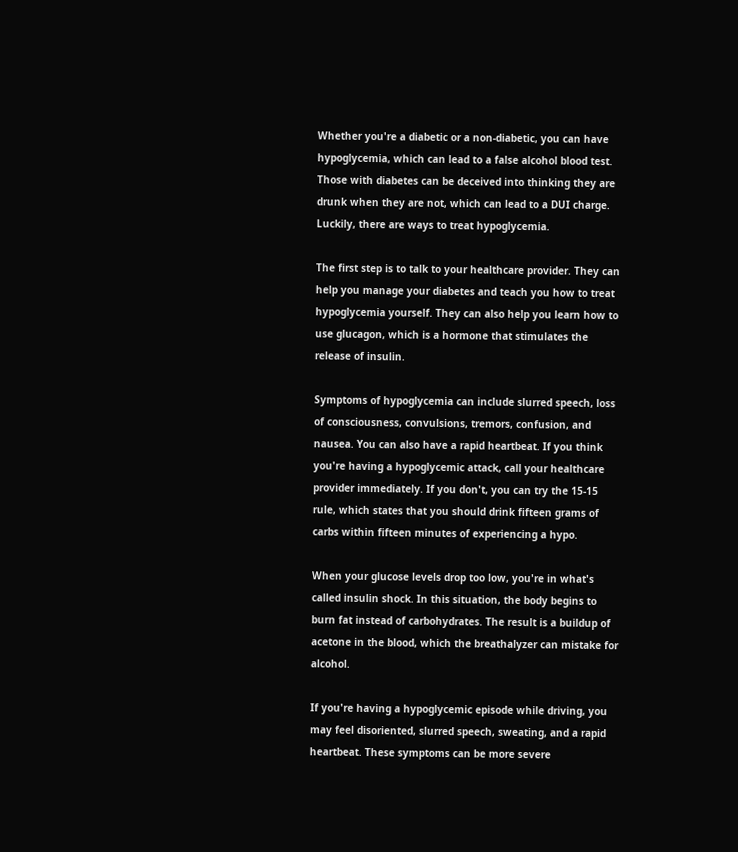Whether you're a diabetic or a non-diabetic, you can have hypoglycemia, which can lead to a false alcohol blood test. Those with diabetes can be deceived into thinking they are drunk when they are not, which can lead to a DUI charge. Luckily, there are ways to treat hypoglycemia.

The first step is to talk to your healthcare provider. They can help you manage your diabetes and teach you how to treat hypoglycemia yourself. They can also help you learn how to use glucagon, which is a hormone that stimulates the release of insulin.

Symptoms of hypoglycemia can include slurred speech, loss of consciousness, convulsions, tremors, confusion, and nausea. You can also have a rapid heartbeat. If you think you're having a hypoglycemic attack, call your healthcare provider immediately. If you don't, you can try the 15-15 rule, which states that you should drink fifteen grams of carbs within fifteen minutes of experiencing a hypo.

When your glucose levels drop too low, you're in what's called insulin shock. In this situation, the body begins to burn fat instead of carbohydrates. The result is a buildup of acetone in the blood, which the breathalyzer can mistake for alcohol.

If you're having a hypoglycemic episode while driving, you may feel disoriented, slurred speech, sweating, and a rapid heartbeat. These symptoms can be more severe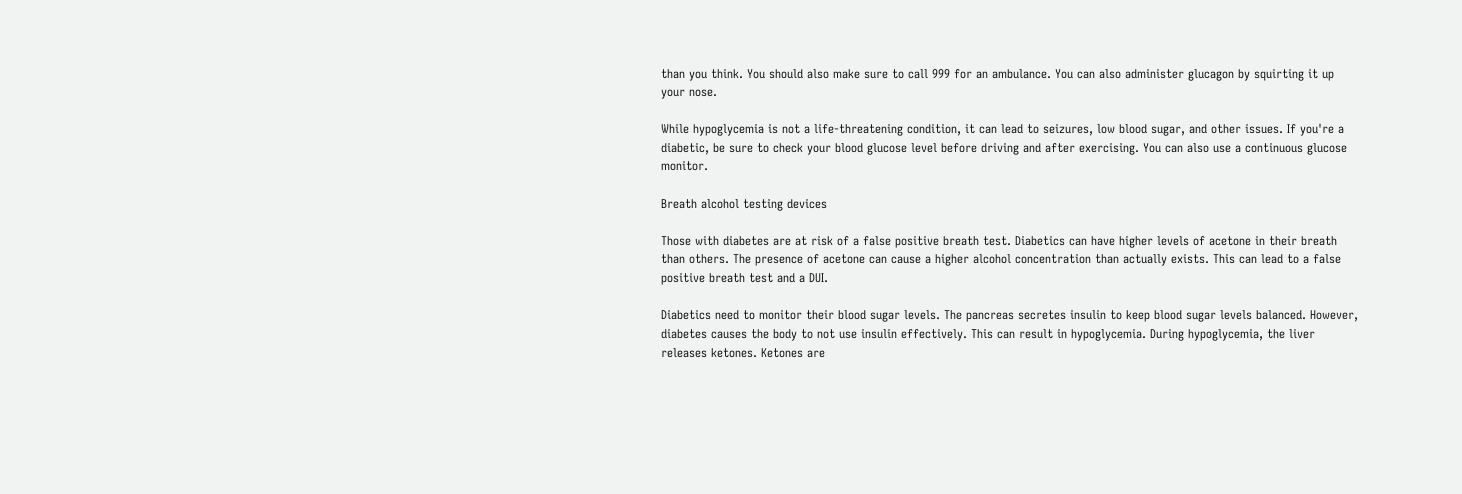than you think. You should also make sure to call 999 for an ambulance. You can also administer glucagon by squirting it up your nose.

While hypoglycemia is not a life-threatening condition, it can lead to seizures, low blood sugar, and other issues. If you're a diabetic, be sure to check your blood glucose level before driving and after exercising. You can also use a continuous glucose monitor.

Breath alcohol testing devices

Those with diabetes are at risk of a false positive breath test. Diabetics can have higher levels of acetone in their breath than others. The presence of acetone can cause a higher alcohol concentration than actually exists. This can lead to a false positive breath test and a DUI.

Diabetics need to monitor their blood sugar levels. The pancreas secretes insulin to keep blood sugar levels balanced. However, diabetes causes the body to not use insulin effectively. This can result in hypoglycemia. During hypoglycemia, the liver releases ketones. Ketones are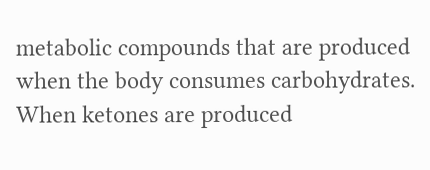metabolic compounds that are produced when the body consumes carbohydrates. When ketones are produced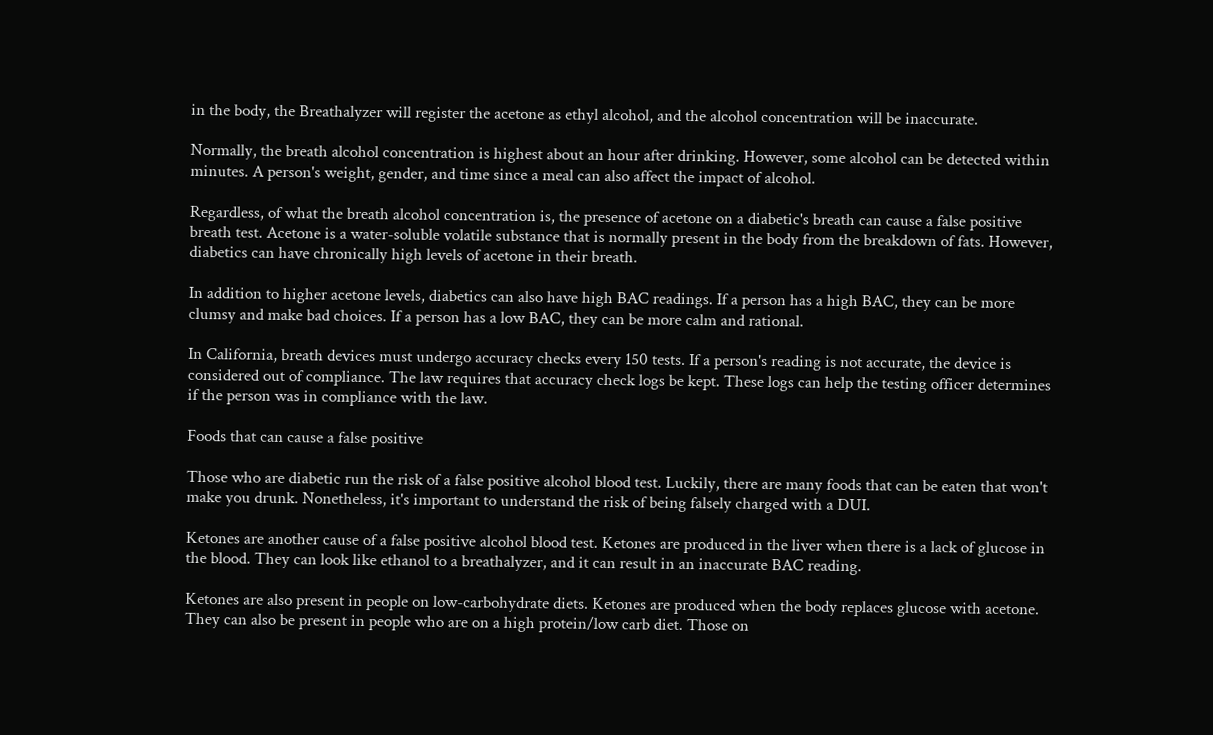in the body, the Breathalyzer will register the acetone as ethyl alcohol, and the alcohol concentration will be inaccurate.

Normally, the breath alcohol concentration is highest about an hour after drinking. However, some alcohol can be detected within minutes. A person's weight, gender, and time since a meal can also affect the impact of alcohol.

Regardless, of what the breath alcohol concentration is, the presence of acetone on a diabetic's breath can cause a false positive breath test. Acetone is a water-soluble volatile substance that is normally present in the body from the breakdown of fats. However, diabetics can have chronically high levels of acetone in their breath.

In addition to higher acetone levels, diabetics can also have high BAC readings. If a person has a high BAC, they can be more clumsy and make bad choices. If a person has a low BAC, they can be more calm and rational.

In California, breath devices must undergo accuracy checks every 150 tests. If a person's reading is not accurate, the device is considered out of compliance. The law requires that accuracy check logs be kept. These logs can help the testing officer determines if the person was in compliance with the law.

Foods that can cause a false positive

Those who are diabetic run the risk of a false positive alcohol blood test. Luckily, there are many foods that can be eaten that won't make you drunk. Nonetheless, it's important to understand the risk of being falsely charged with a DUI.

Ketones are another cause of a false positive alcohol blood test. Ketones are produced in the liver when there is a lack of glucose in the blood. They can look like ethanol to a breathalyzer, and it can result in an inaccurate BAC reading.

Ketones are also present in people on low-carbohydrate diets. Ketones are produced when the body replaces glucose with acetone. They can also be present in people who are on a high protein/low carb diet. Those on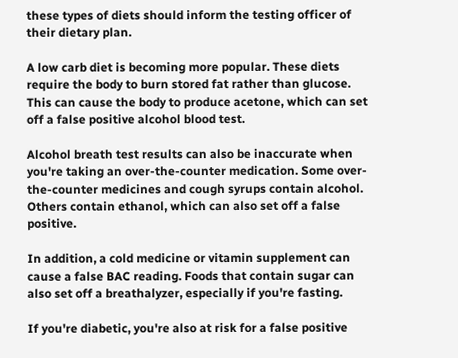these types of diets should inform the testing officer of their dietary plan.

A low carb diet is becoming more popular. These diets require the body to burn stored fat rather than glucose. This can cause the body to produce acetone, which can set off a false positive alcohol blood test.

Alcohol breath test results can also be inaccurate when you're taking an over-the-counter medication. Some over-the-counter medicines and cough syrups contain alcohol. Others contain ethanol, which can also set off a false positive.

In addition, a cold medicine or vitamin supplement can cause a false BAC reading. Foods that contain sugar can also set off a breathalyzer, especially if you're fasting.

If you're diabetic, you're also at risk for a false positive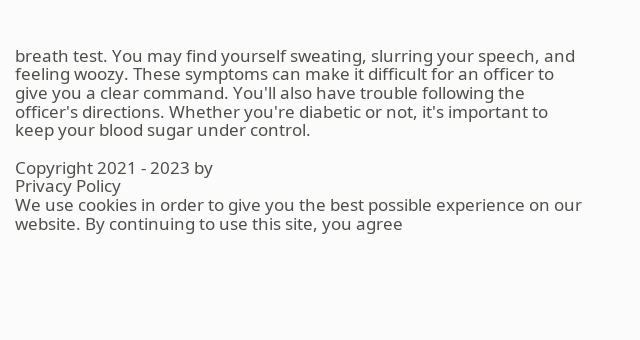breath test. You may find yourself sweating, slurring your speech, and feeling woozy. These symptoms can make it difficult for an officer to give you a clear command. You'll also have trouble following the officer's directions. Whether you're diabetic or not, it's important to keep your blood sugar under control.

Copyright 2021 - 2023 by
Privacy Policy
We use cookies in order to give you the best possible experience on our website. By continuing to use this site, you agree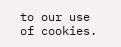to our use of cookies.